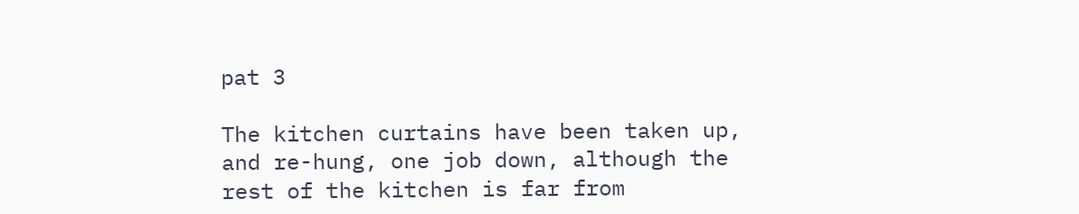pat 3

The kitchen curtains have been taken up, and re-hung, one job down, although the rest of the kitchen is far from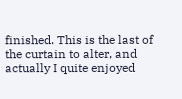finished. This is the last of the curtain to alter, and actually I quite enjoyed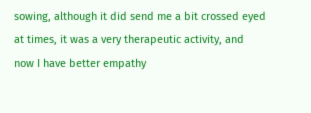sowing, although it did send me a bit crossed eyed at times, it was a very therapeutic activity, and now I have better empathy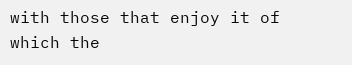with those that enjoy it of which the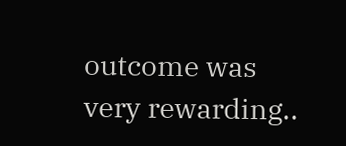outcome was very rewarding..